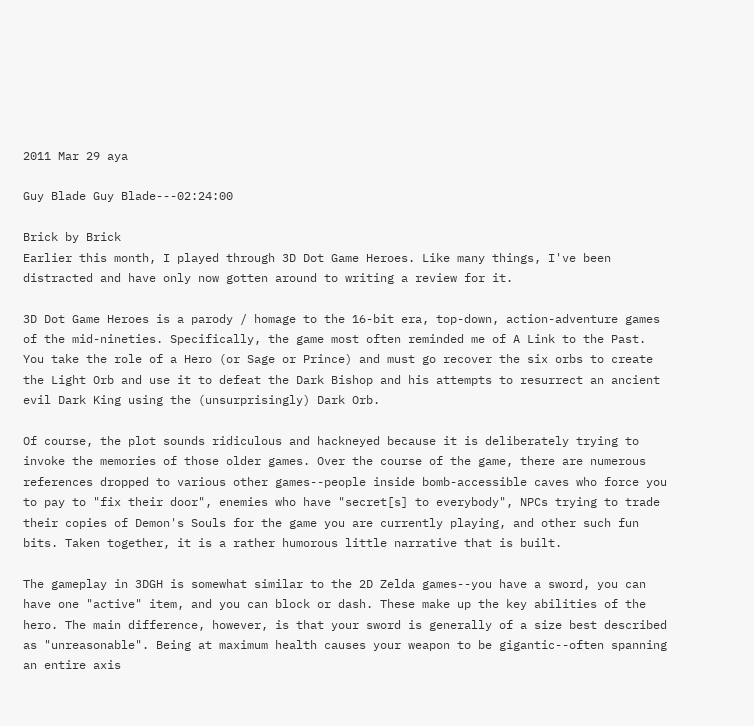2011 Mar 29 aya

Guy Blade Guy Blade---02:24:00

Brick by Brick
Earlier this month, I played through 3D Dot Game Heroes. Like many things, I've been distracted and have only now gotten around to writing a review for it.

3D Dot Game Heroes is a parody / homage to the 16-bit era, top-down, action-adventure games of the mid-nineties. Specifically, the game most often reminded me of A Link to the Past. You take the role of a Hero (or Sage or Prince) and must go recover the six orbs to create the Light Orb and use it to defeat the Dark Bishop and his attempts to resurrect an ancient evil Dark King using the (unsurprisingly) Dark Orb.

Of course, the plot sounds ridiculous and hackneyed because it is deliberately trying to invoke the memories of those older games. Over the course of the game, there are numerous references dropped to various other games--people inside bomb-accessible caves who force you to pay to "fix their door", enemies who have "secret[s] to everybody", NPCs trying to trade their copies of Demon's Souls for the game you are currently playing, and other such fun bits. Taken together, it is a rather humorous little narrative that is built.

The gameplay in 3DGH is somewhat similar to the 2D Zelda games--you have a sword, you can have one "active" item, and you can block or dash. These make up the key abilities of the hero. The main difference, however, is that your sword is generally of a size best described as "unreasonable". Being at maximum health causes your weapon to be gigantic--often spanning an entire axis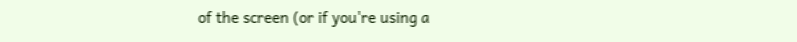of the screen (or if you're using a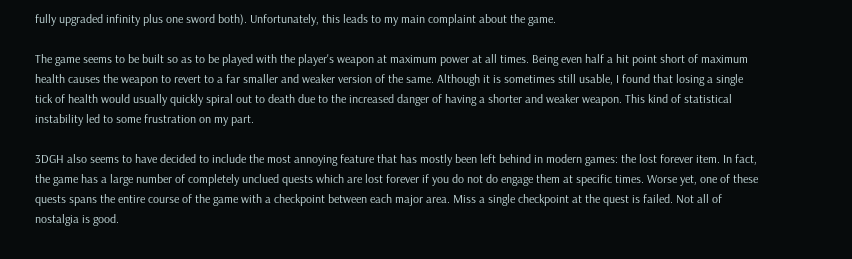fully upgraded infinity plus one sword both). Unfortunately, this leads to my main complaint about the game.

The game seems to be built so as to be played with the player's weapon at maximum power at all times. Being even half a hit point short of maximum health causes the weapon to revert to a far smaller and weaker version of the same. Although it is sometimes still usable, I found that losing a single tick of health would usually quickly spiral out to death due to the increased danger of having a shorter and weaker weapon. This kind of statistical instability led to some frustration on my part.

3DGH also seems to have decided to include the most annoying feature that has mostly been left behind in modern games: the lost forever item. In fact, the game has a large number of completely unclued quests which are lost forever if you do not do engage them at specific times. Worse yet, one of these quests spans the entire course of the game with a checkpoint between each major area. Miss a single checkpoint at the quest is failed. Not all of nostalgia is good.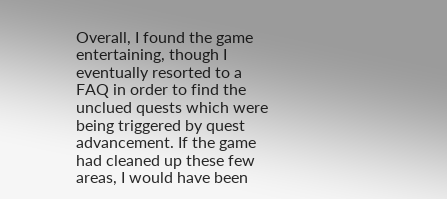Overall, I found the game entertaining, though I eventually resorted to a FAQ in order to find the unclued quests which were being triggered by quest advancement. If the game had cleaned up these few areas, I would have been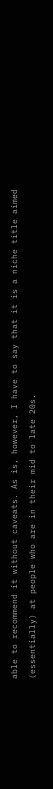able to recommend it without caveats. As is, however, I have to say that it is a niche title aimed (essentially) at people who are in their mid to late 20s.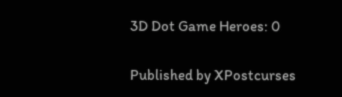3D Dot Game Heroes: 0

Published by XPostcurses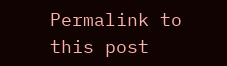Permalink to this post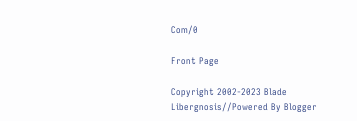Com/0

Front Page

Copyright 2002-2023 Blade Libergnosis//Powered By Blogger